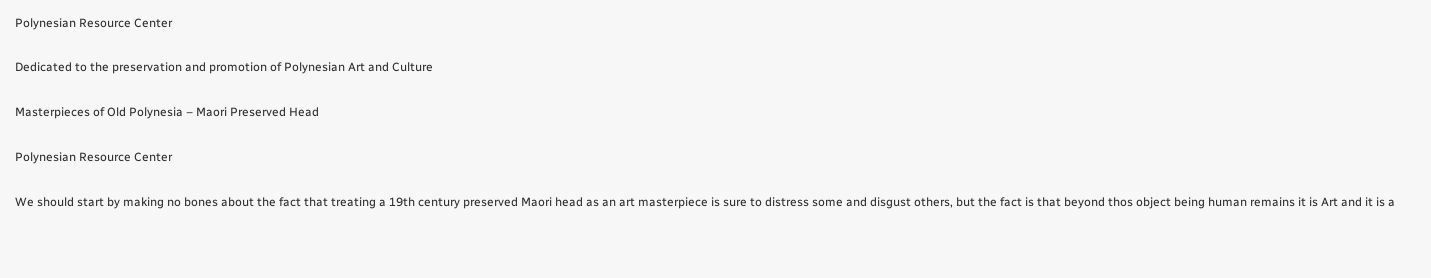Polynesian Resource Center

Dedicated to the preservation and promotion of Polynesian Art and Culture

Masterpieces of Old Polynesia – Maori Preserved Head

Polynesian Resource Center

We should start by making no bones about the fact that treating a 19th century preserved Maori head as an art masterpiece is sure to distress some and disgust others, but the fact is that beyond thos object being human remains it is Art and it is a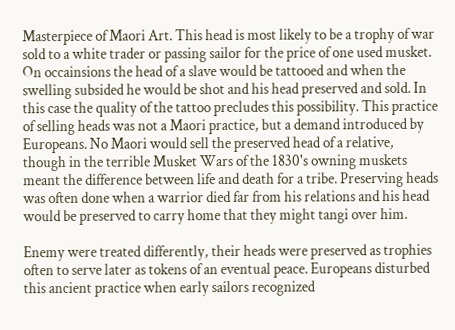Masterpiece of Maori Art. This head is most likely to be a trophy of war sold to a white trader or passing sailor for the price of one used musket. On occainsions the head of a slave would be tattooed and when the swelling subsided he would be shot and his head preserved and sold. In this case the quality of the tattoo precludes this possibility. This practice of selling heads was not a Maori practice, but a demand introduced by Europeans. No Maori would sell the preserved head of a relative, though in the terrible Musket Wars of the 1830's owning muskets meant the difference between life and death for a tribe. Preserving heads was often done when a warrior died far from his relations and his head would be preserved to carry home that they might tangi over him.

Enemy were treated differently, their heads were preserved as trophies often to serve later as tokens of an eventual peace. Europeans disturbed this ancient practice when early sailors recognized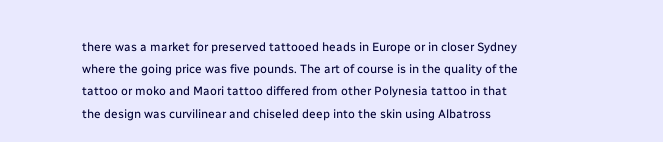there was a market for preserved tattooed heads in Europe or in closer Sydney where the going price was five pounds. The art of course is in the quality of the tattoo or moko and Maori tattoo differed from other Polynesia tattoo in that the design was curvilinear and chiseled deep into the skin using Albatross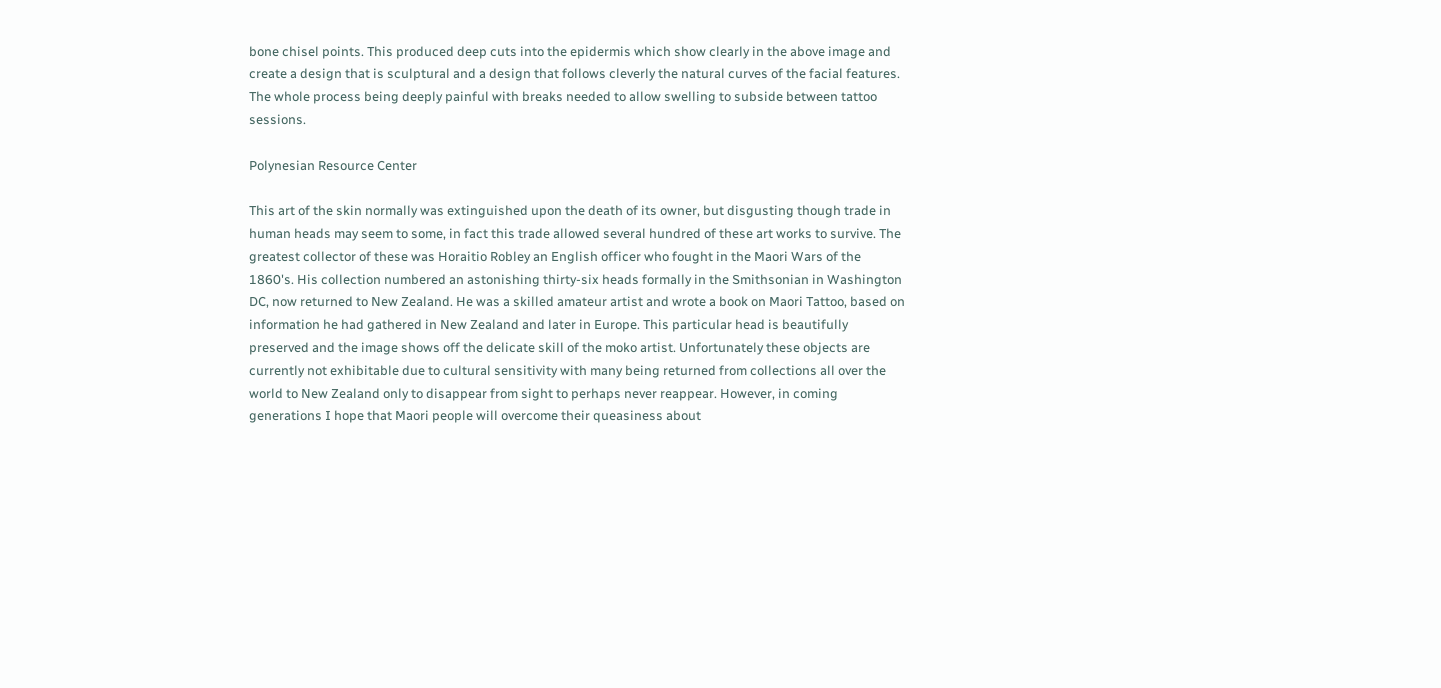bone chisel points. This produced deep cuts into the epidermis which show clearly in the above image and create a design that is sculptural and a design that follows cleverly the natural curves of the facial features. The whole process being deeply painful with breaks needed to allow swelling to subside between tattoo sessions.

Polynesian Resource Center

This art of the skin normally was extinguished upon the death of its owner, but disgusting though trade in human heads may seem to some, in fact this trade allowed several hundred of these art works to survive. The greatest collector of these was Horaitio Robley an English officer who fought in the Maori Wars of the 1860's. His collection numbered an astonishing thirty-six heads formally in the Smithsonian in Washington DC, now returned to New Zealand. He was a skilled amateur artist and wrote a book on Maori Tattoo, based on information he had gathered in New Zealand and later in Europe. This particular head is beautifully preserved and the image shows off the delicate skill of the moko artist. Unfortunately these objects are currently not exhibitable due to cultural sensitivity with many being returned from collections all over the world to New Zealand only to disappear from sight to perhaps never reappear. However, in coming generations I hope that Maori people will overcome their queasiness about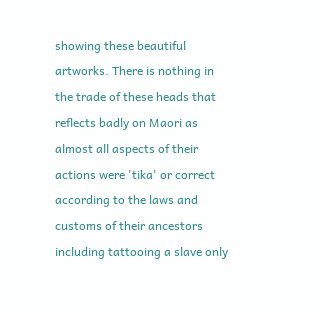showing these beautiful artworks. There is nothing in the trade of these heads that reflects badly on Maori as almost all aspects of their actions were 'tika' or correct according to the laws and customs of their ancestors including tattooing a slave only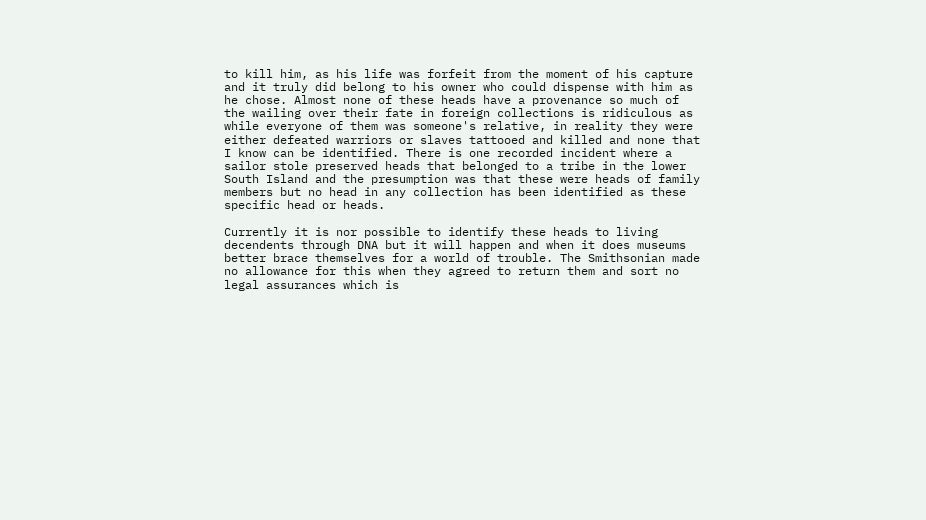to kill him, as his life was forfeit from the moment of his capture and it truly did belong to his owner who could dispense with him as he chose. Almost none of these heads have a provenance so much of the wailing over their fate in foreign collections is ridiculous as while everyone of them was someone's relative, in reality they were either defeated warriors or slaves tattooed and killed and none that I know can be identified. There is one recorded incident where a sailor stole preserved heads that belonged to a tribe in the lower South Island and the presumption was that these were heads of family members but no head in any collection has been identified as these specific head or heads.

Currently it is nor possible to identify these heads to living decendents through DNA but it will happen and when it does museums better brace themselves for a world of trouble. The Smithsonian made no allowance for this when they agreed to return them and sort no legal assurances which is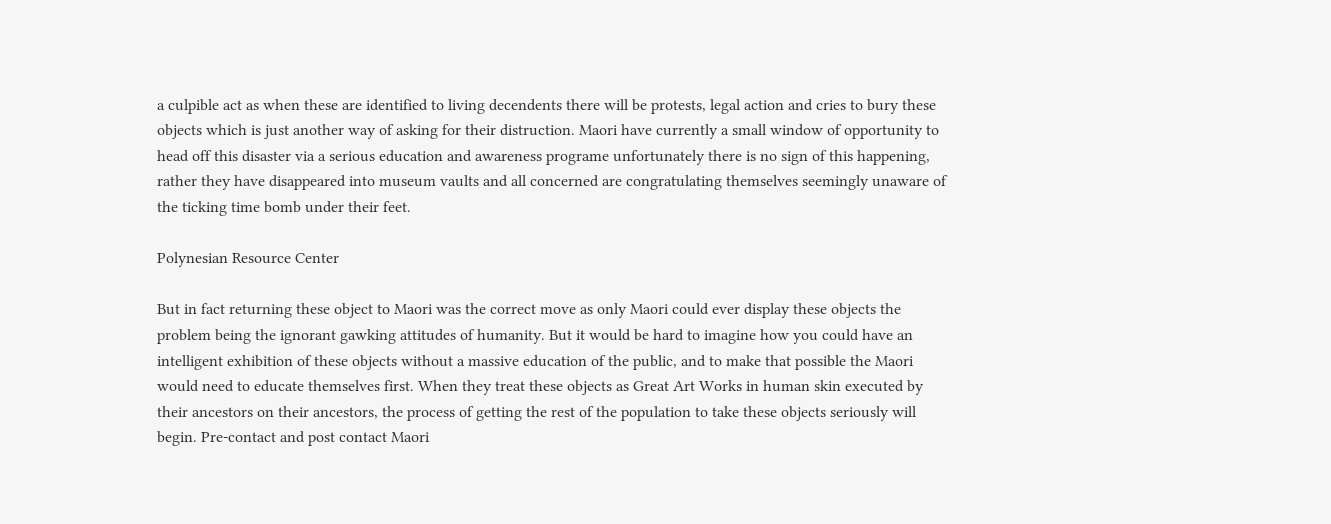a culpible act as when these are identified to living decendents there will be protests, legal action and cries to bury these objects which is just another way of asking for their distruction. Maori have currently a small window of opportunity to head off this disaster via a serious education and awareness programe unfortunately there is no sign of this happening, rather they have disappeared into museum vaults and all concerned are congratulating themselves seemingly unaware of the ticking time bomb under their feet.

Polynesian Resource Center

But in fact returning these object to Maori was the correct move as only Maori could ever display these objects the problem being the ignorant gawking attitudes of humanity. But it would be hard to imagine how you could have an intelligent exhibition of these objects without a massive education of the public, and to make that possible the Maori would need to educate themselves first. When they treat these objects as Great Art Works in human skin executed by their ancestors on their ancestors, the process of getting the rest of the population to take these objects seriously will begin. Pre-contact and post contact Maori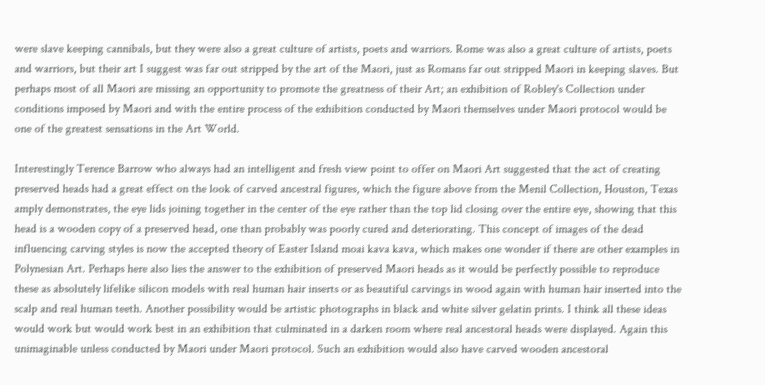were slave keeping cannibals, but they were also a great culture of artists, poets and warriors. Rome was also a great culture of artists, poets and warriors, but their art I suggest was far out stripped by the art of the Maori, just as Romans far out stripped Maori in keeping slaves. But perhaps most of all Maori are missing an opportunity to promote the greatness of their Art; an exhibition of Robley's Collection under conditions imposed by Maori and with the entire process of the exhibition conducted by Maori themselves under Maori protocol would be one of the greatest sensations in the Art World.

Interestingly Terence Barrow who always had an intelligent and fresh view point to offer on Maori Art suggested that the act of creating preserved heads had a great effect on the look of carved ancestral figures, which the figure above from the Menil Collection, Houston, Texas amply demonstrates, the eye lids joining together in the center of the eye rather than the top lid closing over the entire eye, showing that this head is a wooden copy of a preserved head, one than probably was poorly cured and deteriorating. This concept of images of the dead influencing carving styles is now the accepted theory of Easter Island moai kava kava, which makes one wonder if there are other examples in Polynesian Art. Perhaps here also lies the answer to the exhibition of preserved Maori heads as it would be perfectly possible to reproduce these as absolutely lifelike silicon models with real human hair inserts or as beautiful carvings in wood again with human hair inserted into the scalp and real human teeth. Another possibility would be artistic photographs in black and white silver gelatin prints. I think all these ideas would work but would work best in an exhibition that culminated in a darken room where real ancestoral heads were displayed. Again this unimaginable unless conducted by Maori under Maori protocol. Such an exhibition would also have carved wooden ancestoral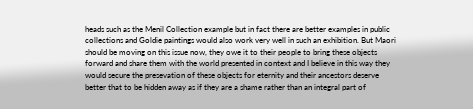heads such as the Menil Collection example but in fact there are better examples in public collections and Goldie paintings would also work very well in such an exhibition. But Maori should be moving on this issue now, they owe it to their people to bring these objects forward and share them with the world presented in context and I believe in this way they would secure the presevation of these objects for eternity and their ancestors deserve better that to be hidden away as if they are a shame rather than an integral part of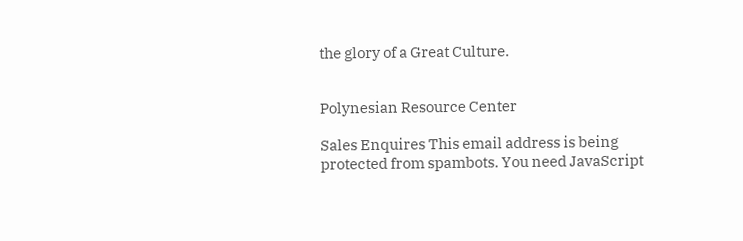the glory of a Great Culture.


Polynesian Resource Center

Sales Enquires This email address is being protected from spambots. You need JavaScript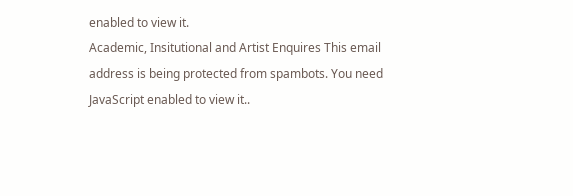enabled to view it.
Academic, Insitutional and Artist Enquires This email address is being protected from spambots. You need JavaScript enabled to view it..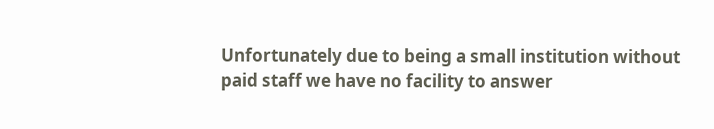Unfortunately due to being a small institution without paid staff we have no facility to answer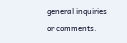general inquiries or comments.